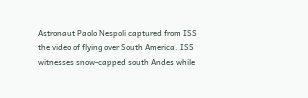Astronaut Paolo Nespoli captured from ISS the video of flying over South America. ISS witnesses snow-capped south Andes while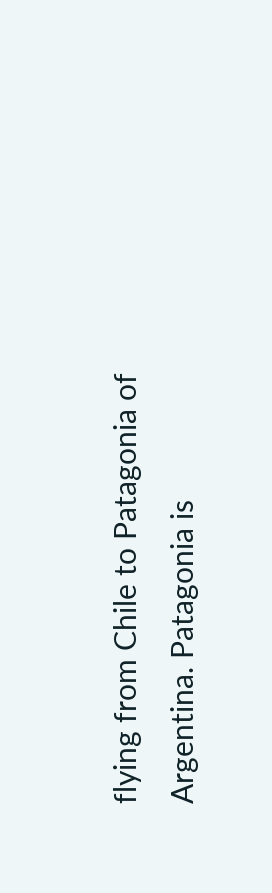flying from Chile to Patagonia of Argentina. Patagonia is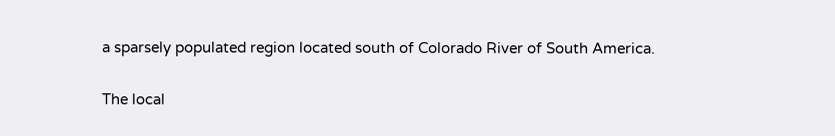a sparsely populated region located south of Colorado River of South America.

The local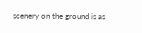scenery on the ground is as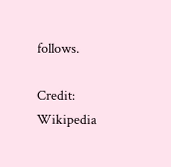follows.

Credit: Wikipedia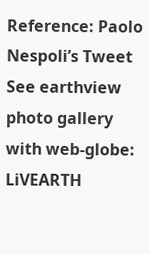Reference: Paolo Nespoli’s Tweet
See earthview photo gallery with web-globe: LiVEARTH